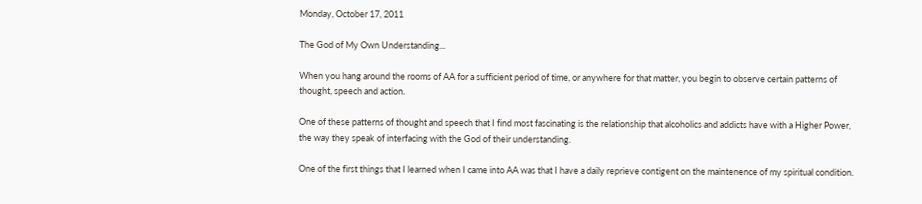Monday, October 17, 2011

The God of My Own Understanding...

When you hang around the rooms of AA for a sufficient period of time, or anywhere for that matter, you begin to observe certain patterns of thought, speech and action.

One of these patterns of thought and speech that I find most fascinating is the relationship that alcoholics and addicts have with a Higher Power, the way they speak of interfacing with the God of their understanding.

One of the first things that I learned when I came into AA was that I have a daily reprieve contigent on the maintenence of my spiritual condition.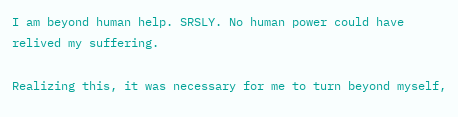I am beyond human help. SRSLY. No human power could have relived my suffering.

Realizing this, it was necessary for me to turn beyond myself,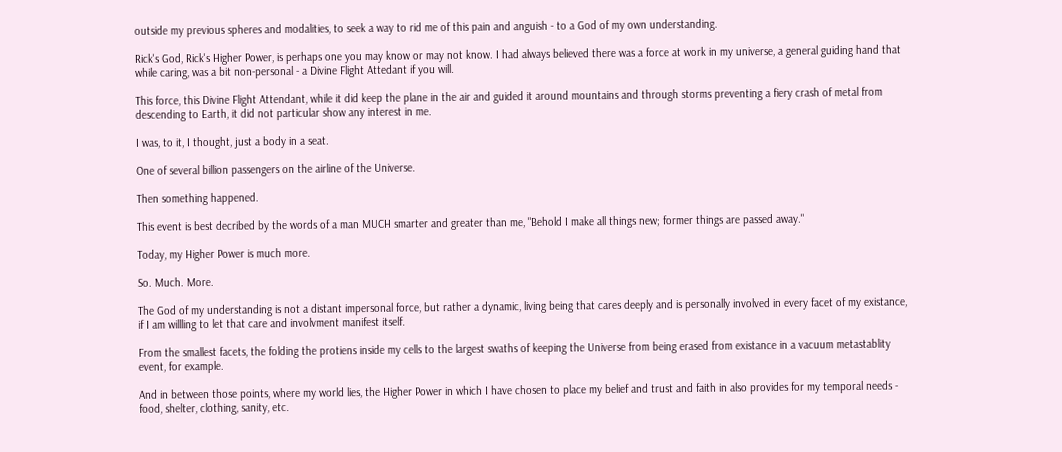outside my previous spheres and modalities, to seek a way to rid me of this pain and anguish - to a God of my own understanding.

Rick's God, Rick's Higher Power, is perhaps one you may know or may not know. I had always believed there was a force at work in my universe, a general guiding hand that while caring, was a bit non-personal - a Divine Flight Attedant if you will.

This force, this Divine Flight Attendant, while it did keep the plane in the air and guided it around mountains and through storms preventing a fiery crash of metal from descending to Earth, it did not particular show any interest in me.

I was, to it, I thought, just a body in a seat.

One of several billion passengers on the airline of the Universe.

Then something happened.

This event is best decribed by the words of a man MUCH smarter and greater than me, "Behold I make all things new; former things are passed away."

Today, my Higher Power is much more.

So. Much. More.

The God of my understanding is not a distant impersonal force, but rather a dynamic, living being that cares deeply and is personally involved in every facet of my existance, if I am willling to let that care and involvment manifest itself.

From the smallest facets, the folding the protiens inside my cells to the largest swaths of keeping the Universe from being erased from existance in a vacuum metastablity event, for example.

And in between those points, where my world lies, the Higher Power in which I have chosen to place my belief and trust and faith in also provides for my temporal needs - food, shelter, clothing, sanity, etc.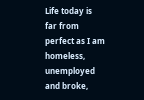Life today is far from perfect as I am homeless, unemployed and broke,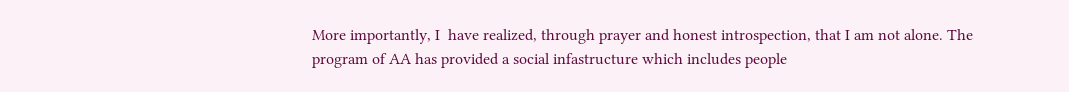More importantly, I  have realized, through prayer and honest introspection, that I am not alone. The program of AA has provided a social infastructure which includes people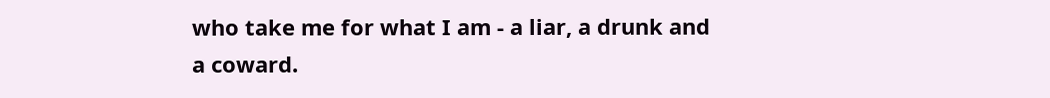who take me for what I am - a liar, a drunk and a coward.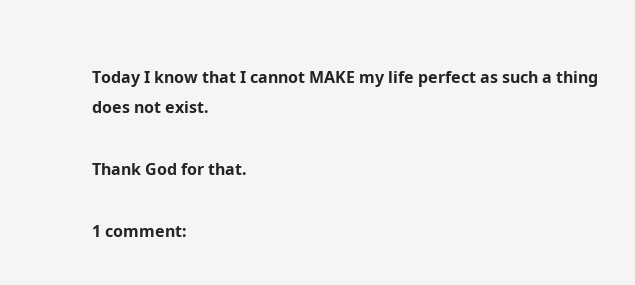Today I know that I cannot MAKE my life perfect as such a thing does not exist.

Thank God for that.

1 comment: